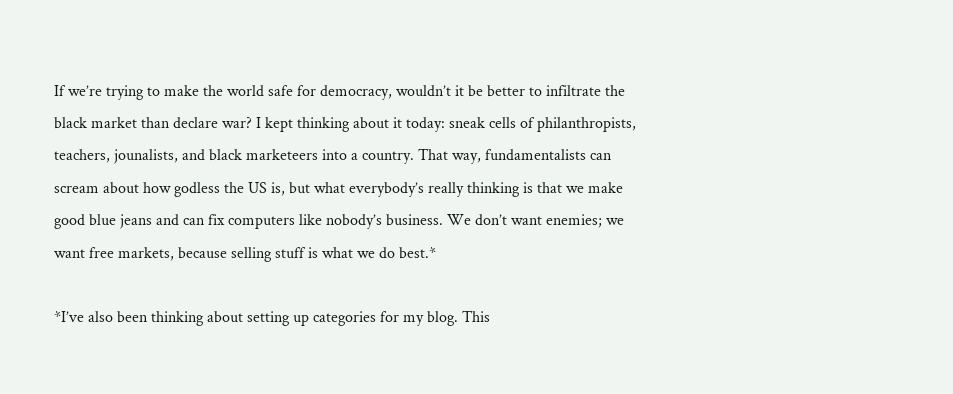If we’re trying to make the world safe for democracy, wouldn’t it be better to infiltrate the black market than declare war? I kept thinking about it today: sneak cells of philanthropists, teachers, jounalists, and black marketeers into a country. That way, fundamentalists can scream about how godless the US is, but what everybody’s really thinking is that we make good blue jeans and can fix computers like nobody’s business. We don’t want enemies; we want free markets, because selling stuff is what we do best.*

*I’ve also been thinking about setting up categories for my blog. This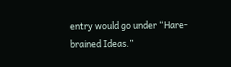entry would go under “Hare-brained Ideas.”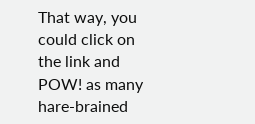That way, you could click on the link and POW! as many hare-brained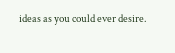ideas as you could ever desire.